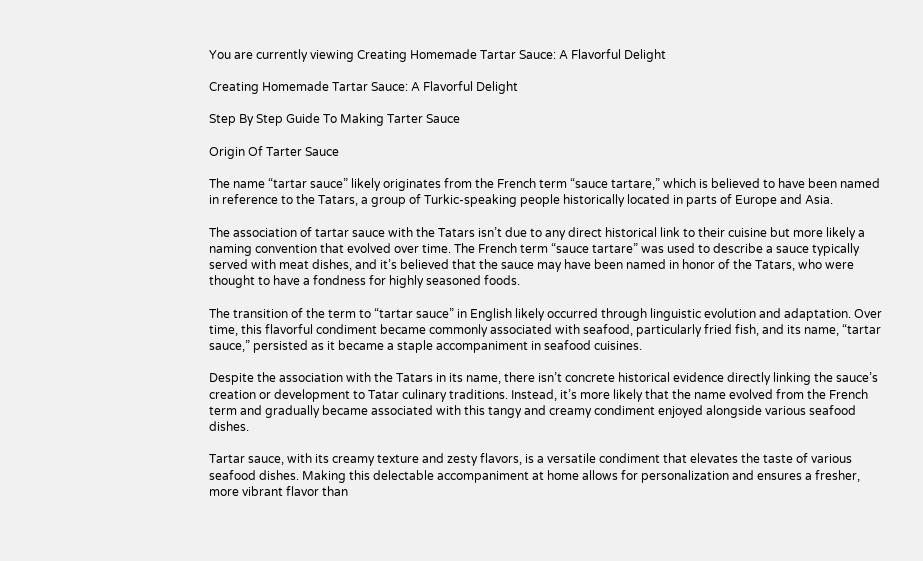You are currently viewing Creating Homemade Tartar Sauce: A Flavorful Delight

Creating Homemade Tartar Sauce: A Flavorful Delight

Step By Step Guide To Making Tarter Sauce

Origin Of Tarter Sauce

The name “tartar sauce” likely originates from the French term “sauce tartare,” which is believed to have been named in reference to the Tatars, a group of Turkic-speaking people historically located in parts of Europe and Asia.

The association of tartar sauce with the Tatars isn’t due to any direct historical link to their cuisine but more likely a naming convention that evolved over time. The French term “sauce tartare” was used to describe a sauce typically served with meat dishes, and it’s believed that the sauce may have been named in honor of the Tatars, who were thought to have a fondness for highly seasoned foods.

The transition of the term to “tartar sauce” in English likely occurred through linguistic evolution and adaptation. Over time, this flavorful condiment became commonly associated with seafood, particularly fried fish, and its name, “tartar sauce,” persisted as it became a staple accompaniment in seafood cuisines.

Despite the association with the Tatars in its name, there isn’t concrete historical evidence directly linking the sauce’s creation or development to Tatar culinary traditions. Instead, it’s more likely that the name evolved from the French term and gradually became associated with this tangy and creamy condiment enjoyed alongside various seafood dishes.

Tartar sauce, with its creamy texture and zesty flavors, is a versatile condiment that elevates the taste of various seafood dishes. Making this delectable accompaniment at home allows for personalization and ensures a fresher, more vibrant flavor than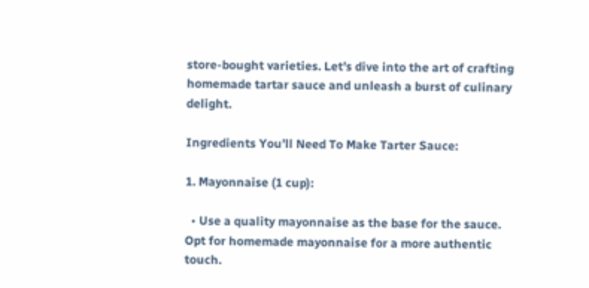store-bought varieties. Let’s dive into the art of crafting homemade tartar sauce and unleash a burst of culinary delight.

Ingredients You’ll Need To Make Tarter Sauce:

1. Mayonnaise (1 cup):

  • Use a quality mayonnaise as the base for the sauce. Opt for homemade mayonnaise for a more authentic touch.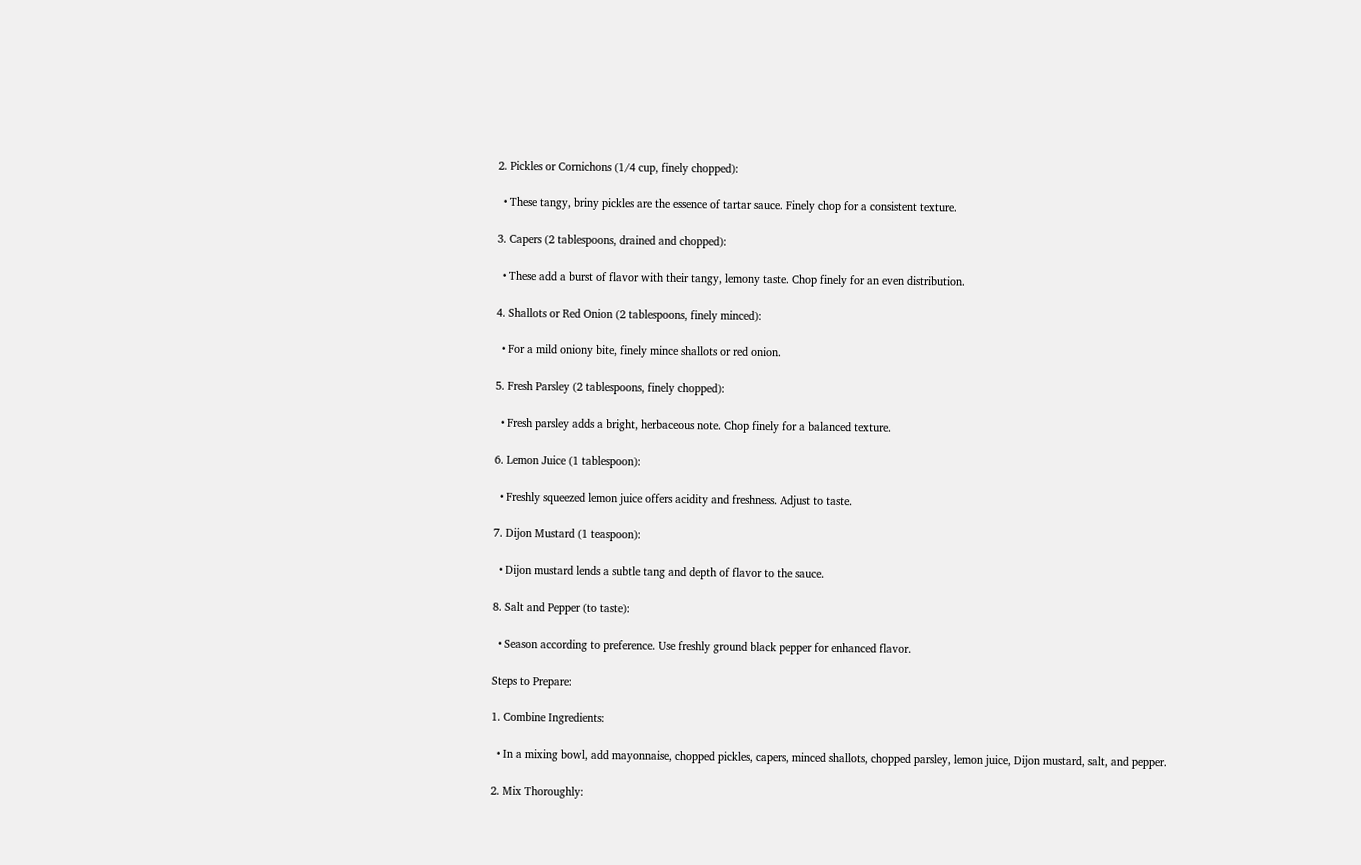2. Pickles or Cornichons (1/4 cup, finely chopped):

  • These tangy, briny pickles are the essence of tartar sauce. Finely chop for a consistent texture.

3. Capers (2 tablespoons, drained and chopped):

  • These add a burst of flavor with their tangy, lemony taste. Chop finely for an even distribution.

4. Shallots or Red Onion (2 tablespoons, finely minced):

  • For a mild oniony bite, finely mince shallots or red onion.

5. Fresh Parsley (2 tablespoons, finely chopped):

  • Fresh parsley adds a bright, herbaceous note. Chop finely for a balanced texture.

6. Lemon Juice (1 tablespoon):

  • Freshly squeezed lemon juice offers acidity and freshness. Adjust to taste.

7. Dijon Mustard (1 teaspoon):

  • Dijon mustard lends a subtle tang and depth of flavor to the sauce.

8. Salt and Pepper (to taste):

  • Season according to preference. Use freshly ground black pepper for enhanced flavor.

Steps to Prepare:

1. Combine Ingredients:

  • In a mixing bowl, add mayonnaise, chopped pickles, capers, minced shallots, chopped parsley, lemon juice, Dijon mustard, salt, and pepper.

2. Mix Thoroughly: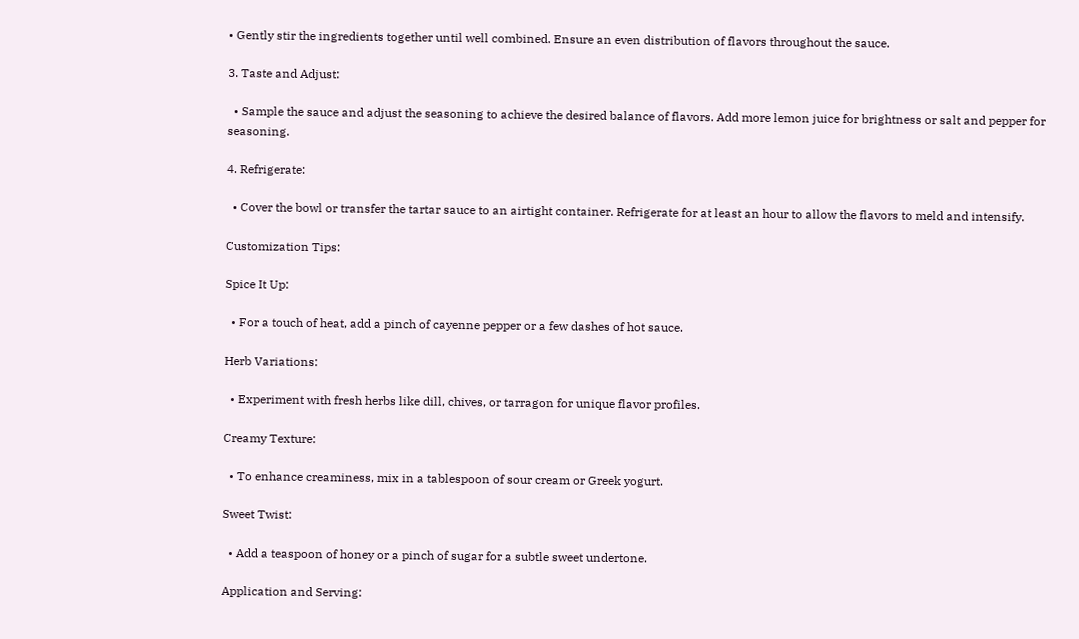• Gently stir the ingredients together until well combined. Ensure an even distribution of flavors throughout the sauce.

3. Taste and Adjust:

  • Sample the sauce and adjust the seasoning to achieve the desired balance of flavors. Add more lemon juice for brightness or salt and pepper for seasoning.

4. Refrigerate:

  • Cover the bowl or transfer the tartar sauce to an airtight container. Refrigerate for at least an hour to allow the flavors to meld and intensify.

Customization Tips:

Spice It Up:

  • For a touch of heat, add a pinch of cayenne pepper or a few dashes of hot sauce.

Herb Variations:

  • Experiment with fresh herbs like dill, chives, or tarragon for unique flavor profiles.

Creamy Texture:

  • To enhance creaminess, mix in a tablespoon of sour cream or Greek yogurt.

Sweet Twist:

  • Add a teaspoon of honey or a pinch of sugar for a subtle sweet undertone.

Application and Serving: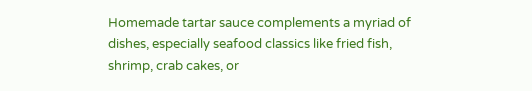Homemade tartar sauce complements a myriad of dishes, especially seafood classics like fried fish, shrimp, crab cakes, or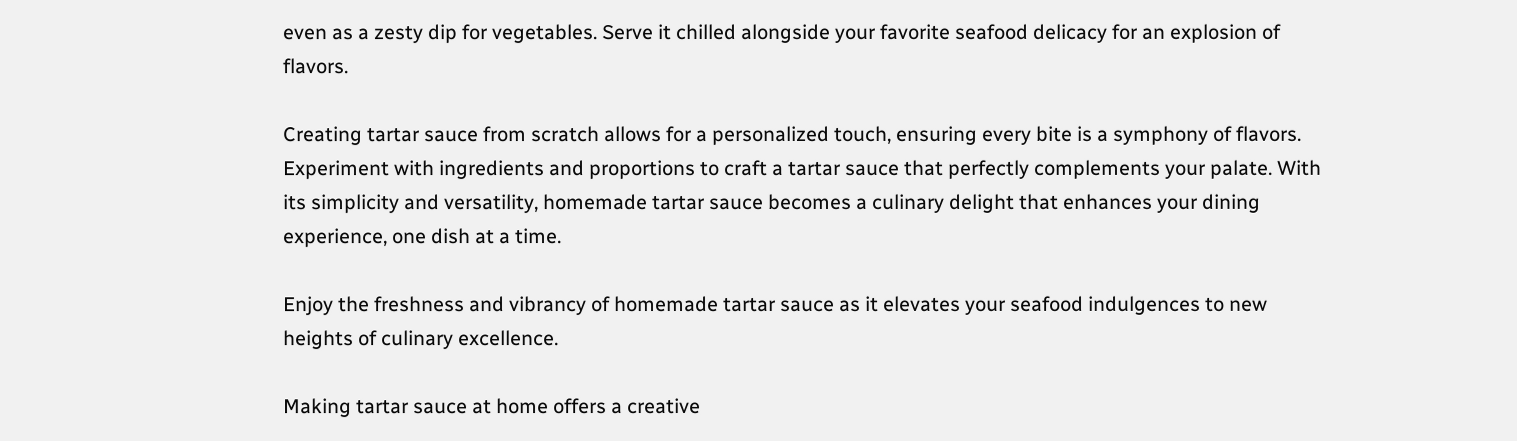even as a zesty dip for vegetables. Serve it chilled alongside your favorite seafood delicacy for an explosion of flavors.

Creating tartar sauce from scratch allows for a personalized touch, ensuring every bite is a symphony of flavors. Experiment with ingredients and proportions to craft a tartar sauce that perfectly complements your palate. With its simplicity and versatility, homemade tartar sauce becomes a culinary delight that enhances your dining experience, one dish at a time.

Enjoy the freshness and vibrancy of homemade tartar sauce as it elevates your seafood indulgences to new heights of culinary excellence.

Making tartar sauce at home offers a creative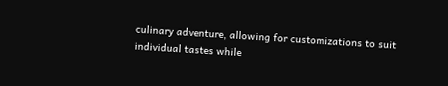culinary adventure, allowing for customizations to suit individual tastes while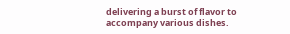delivering a burst of flavor to accompany various dishes.